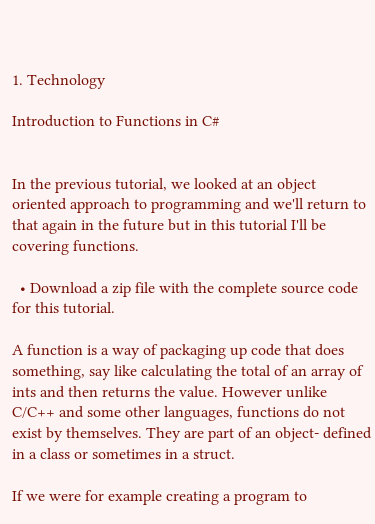1. Technology

Introduction to Functions in C#


In the previous tutorial, we looked at an object oriented approach to programming and we'll return to that again in the future but in this tutorial I'll be covering functions.

  • Download a zip file with the complete source code for this tutorial.

A function is a way of packaging up code that does something, say like calculating the total of an array of ints and then returns the value. However unlike C/C++ and some other languages, functions do not exist by themselves. They are part of an object- defined in a class or sometimes in a struct.

If we were for example creating a program to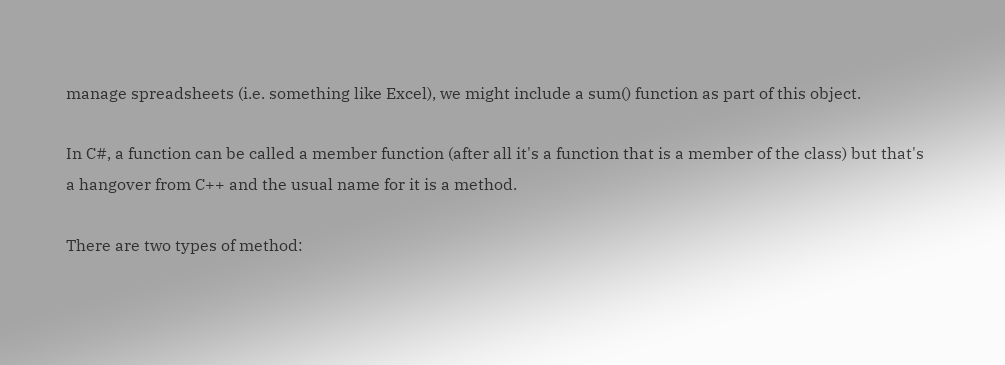manage spreadsheets (i.e. something like Excel), we might include a sum() function as part of this object.

In C#, a function can be called a member function (after all it's a function that is a member of the class) but that's a hangover from C++ and the usual name for it is a method.

There are two types of method: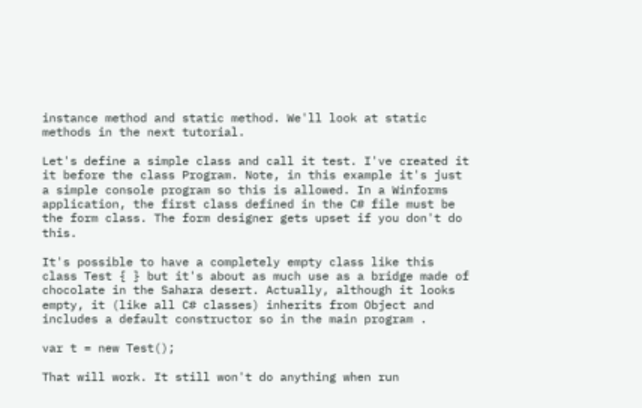instance method and static method. We'll look at static methods in the next tutorial.

Let's define a simple class and call it test. I've created it it before the class Program. Note, in this example it's just a simple console program so this is allowed. In a Winforms application, the first class defined in the C# file must be the form class. The form designer gets upset if you don't do this.

It's possible to have a completely empty class like this class Test { } but it's about as much use as a bridge made of chocolate in the Sahara desert. Actually, although it looks empty, it (like all C# classes) inherits from Object and includes a default constructor so in the main program .

var t = new Test();

That will work. It still won't do anything when run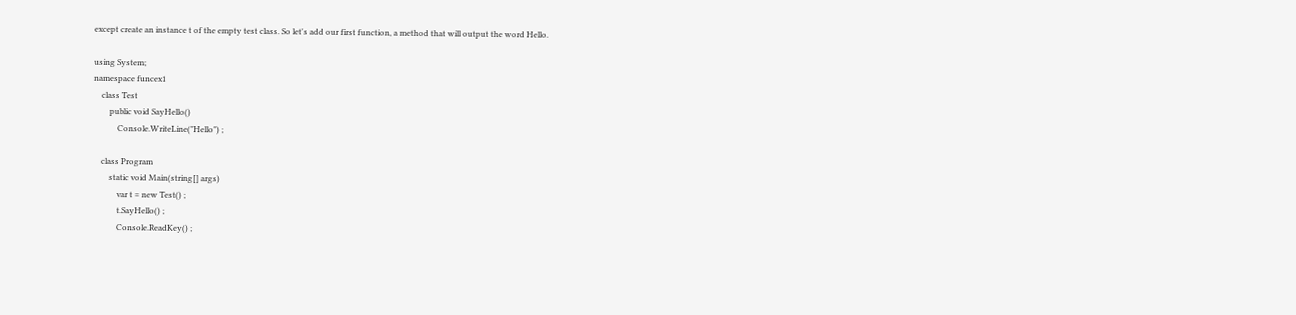except create an instance t of the empty test class. So let's add our first function, a method that will output the word Hello.

using System;
namespace funcex1
    class Test
        public void SayHello()
            Console.WriteLine("Hello") ;

    class Program
        static void Main(string[] args)
            var t = new Test() ;
            t.SayHello() ;
            Console.ReadKey() ;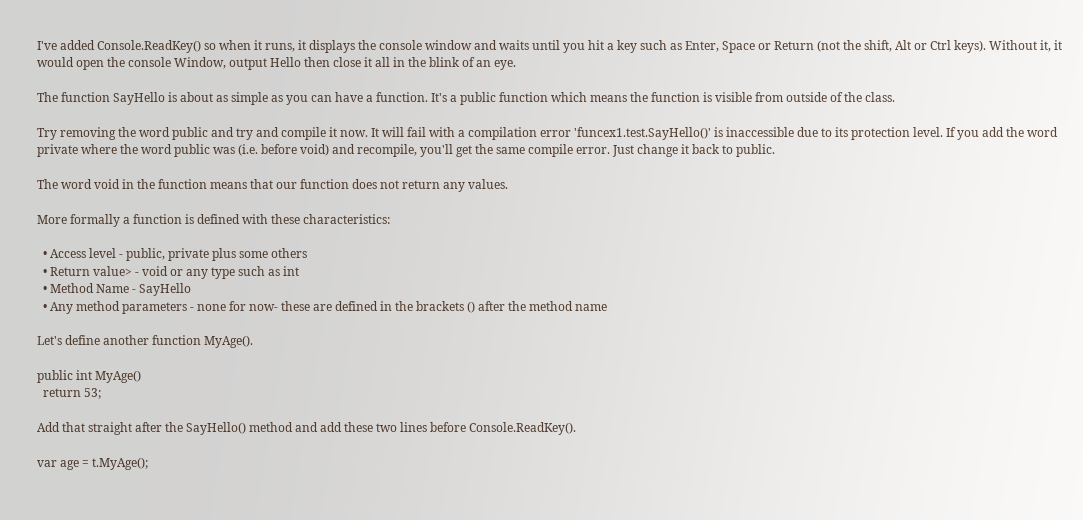I've added Console.ReadKey() so when it runs, it displays the console window and waits until you hit a key such as Enter, Space or Return (not the shift, Alt or Ctrl keys). Without it, it would open the console Window, output Hello then close it all in the blink of an eye.

The function SayHello is about as simple as you can have a function. It's a public function which means the function is visible from outside of the class.

Try removing the word public and try and compile it now. It will fail with a compilation error 'funcex1.test.SayHello()' is inaccessible due to its protection level. If you add the word private where the word public was (i.e. before void) and recompile, you'll get the same compile error. Just change it back to public.

The word void in the function means that our function does not return any values.

More formally a function is defined with these characteristics:

  • Access level - public, private plus some others
  • Return value> - void or any type such as int
  • Method Name - SayHello
  • Any method parameters - none for now- these are defined in the brackets () after the method name

Let's define another function MyAge().

public int MyAge()
  return 53;

Add that straight after the SayHello() method and add these two lines before Console.ReadKey().

var age = t.MyAge();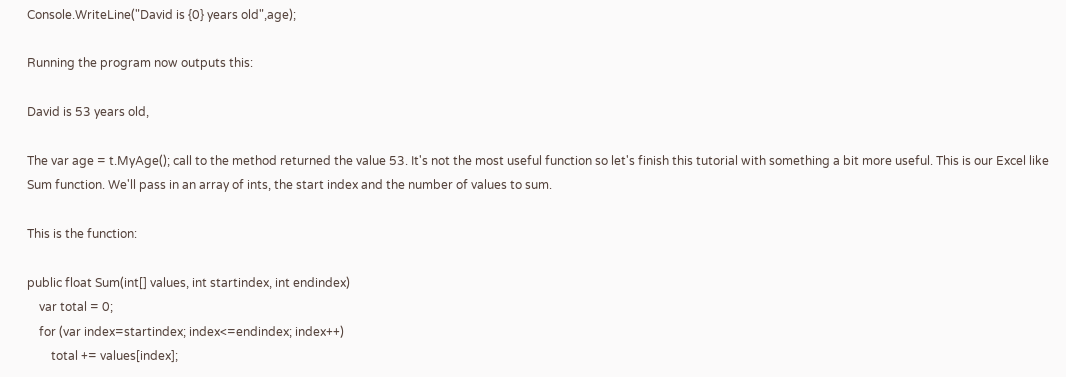Console.WriteLine("David is {0} years old",age);

Running the program now outputs this:

David is 53 years old,

The var age = t.MyAge(); call to the method returned the value 53. It's not the most useful function so let's finish this tutorial with something a bit more useful. This is our Excel like Sum function. We'll pass in an array of ints, the start index and the number of values to sum.

This is the function:

public float Sum(int[] values, int startindex, int endindex)
    var total = 0;
    for (var index=startindex; index<=endindex; index++)
        total += values[index];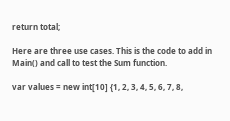return total;

Here are three use cases. This is the code to add in Main() and call to test the Sum function.

var values = new int[10] {1, 2, 3, 4, 5, 6, 7, 8,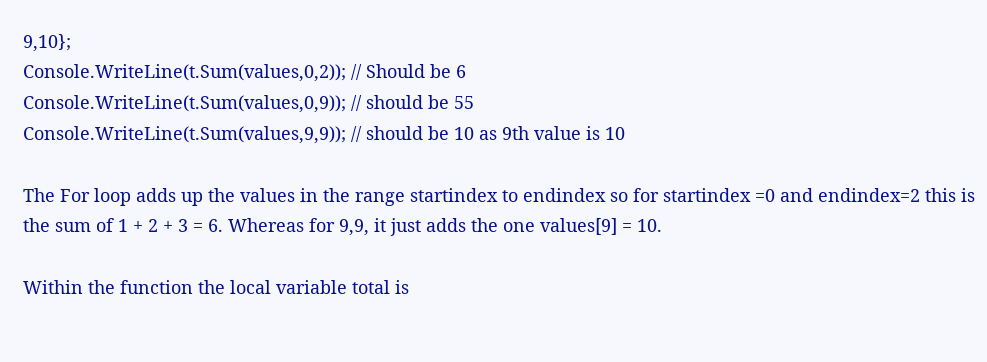9,10};
Console.WriteLine(t.Sum(values,0,2)); // Should be 6
Console.WriteLine(t.Sum(values,0,9)); // should be 55
Console.WriteLine(t.Sum(values,9,9)); // should be 10 as 9th value is 10

The For loop adds up the values in the range startindex to endindex so for startindex =0 and endindex=2 this is the sum of 1 + 2 + 3 = 6. Whereas for 9,9, it just adds the one values[9] = 10.

Within the function the local variable total is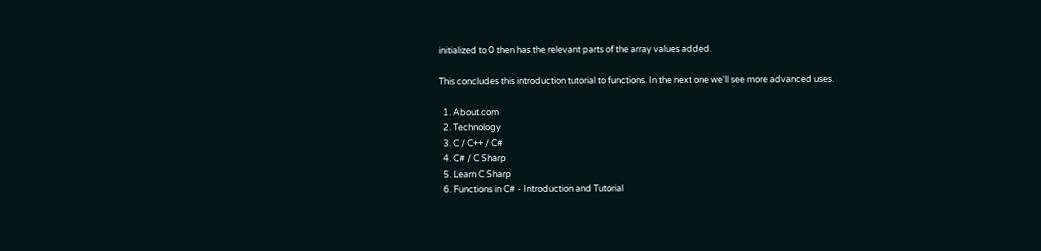initialized to 0 then has the relevant parts of the array values added.

This concludes this introduction tutorial to functions. In the next one we'll see more advanced uses.

  1. About.com
  2. Technology
  3. C / C++ / C#
  4. C# / C Sharp
  5. Learn C Sharp
  6. Functions in C# - Introduction and Tutorial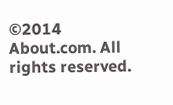©2014 About.com. All rights reserved.